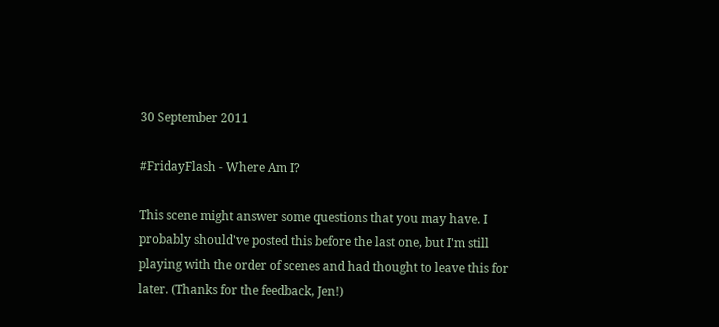30 September 2011

#FridayFlash - Where Am I?

This scene might answer some questions that you may have. I probably should've posted this before the last one, but I'm still playing with the order of scenes and had thought to leave this for later. (Thanks for the feedback, Jen!)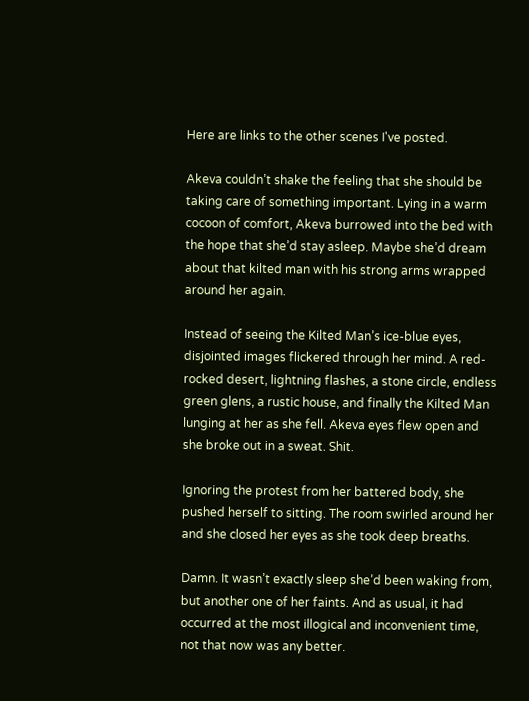Here are links to the other scenes I've posted.

Akeva couldn’t shake the feeling that she should be taking care of something important. Lying in a warm cocoon of comfort, Akeva burrowed into the bed with the hope that she’d stay asleep. Maybe she’d dream about that kilted man with his strong arms wrapped around her again.

Instead of seeing the Kilted Man’s ice-blue eyes, disjointed images flickered through her mind. A red-rocked desert, lightning flashes, a stone circle, endless green glens, a rustic house, and finally the Kilted Man lunging at her as she fell. Akeva eyes flew open and she broke out in a sweat. Shit.

Ignoring the protest from her battered body, she pushed herself to sitting. The room swirled around her and she closed her eyes as she took deep breaths.

Damn. It wasn’t exactly sleep she’d been waking from, but another one of her faints. And as usual, it had occurred at the most illogical and inconvenient time, not that now was any better.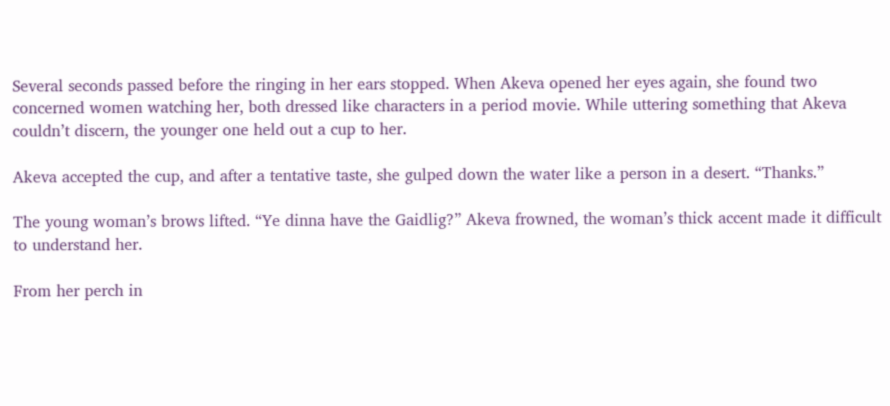Several seconds passed before the ringing in her ears stopped. When Akeva opened her eyes again, she found two concerned women watching her, both dressed like characters in a period movie. While uttering something that Akeva couldn’t discern, the younger one held out a cup to her.

Akeva accepted the cup, and after a tentative taste, she gulped down the water like a person in a desert. “Thanks.”

The young woman’s brows lifted. “Ye dinna have the Gaidlig?” Akeva frowned, the woman’s thick accent made it difficult to understand her.

From her perch in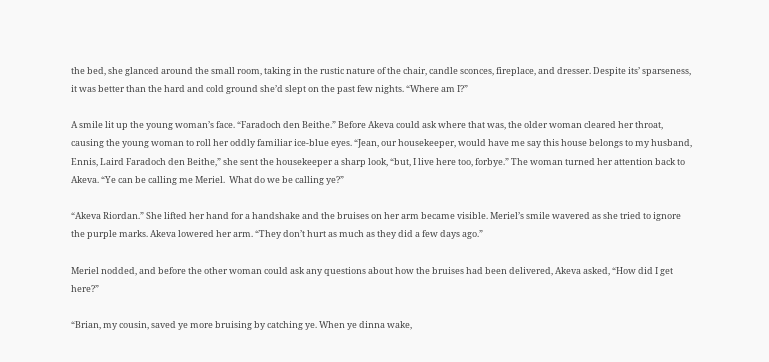the bed, she glanced around the small room, taking in the rustic nature of the chair, candle sconces, fireplace, and dresser. Despite its’ sparseness, it was better than the hard and cold ground she’d slept on the past few nights. “Where am I?”

A smile lit up the young woman’s face. “Faradoch den Beithe.” Before Akeva could ask where that was, the older woman cleared her throat, causing the young woman to roll her oddly familiar ice-blue eyes. “Jean, our housekeeper, would have me say this house belongs to my husband, Ennis, Laird Faradoch den Beithe,” she sent the housekeeper a sharp look, “but, I live here too, forbye.” The woman turned her attention back to Akeva. “Ye can be calling me Meriel.  What do we be calling ye?”

“Akeva Riordan.” She lifted her hand for a handshake and the bruises on her arm became visible. Meriel’s smile wavered as she tried to ignore the purple marks. Akeva lowered her arm. “They don’t hurt as much as they did a few days ago.”

Meriel nodded, and before the other woman could ask any questions about how the bruises had been delivered, Akeva asked, “How did I get here?”

“Brian, my cousin, saved ye more bruising by catching ye. When ye dinna wake,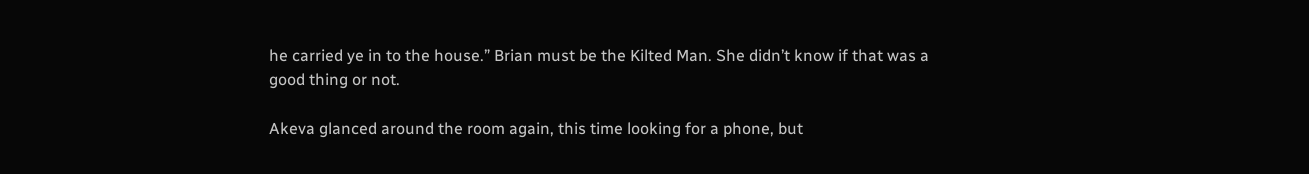he carried ye in to the house.” Brian must be the Kilted Man. She didn’t know if that was a good thing or not.

Akeva glanced around the room again, this time looking for a phone, but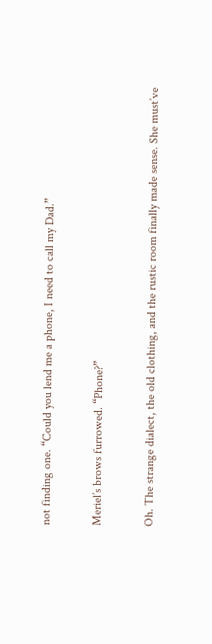not finding one. “Could you lend me a phone, I need to call my Dad.”

Meriel’s brows furrowed. “Phone?”

Oh. The strange dialect, the old clothing, and the rustic room finally made sense. She must’ve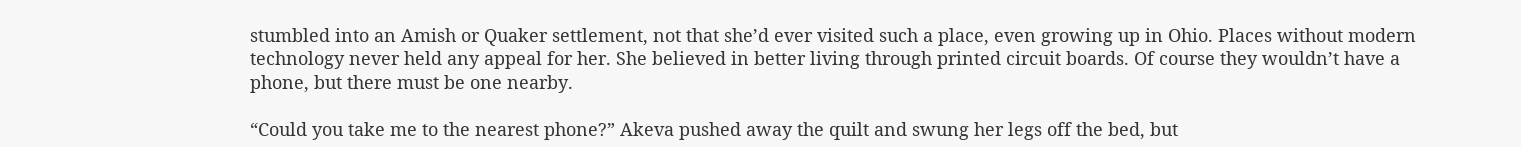stumbled into an Amish or Quaker settlement, not that she’d ever visited such a place, even growing up in Ohio. Places without modern technology never held any appeal for her. She believed in better living through printed circuit boards. Of course they wouldn’t have a phone, but there must be one nearby.

“Could you take me to the nearest phone?” Akeva pushed away the quilt and swung her legs off the bed, but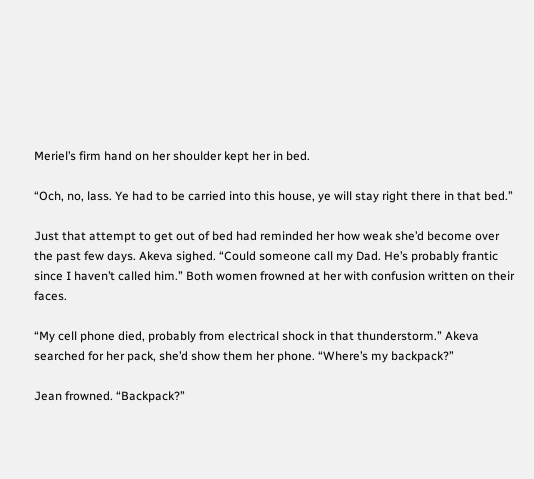Meriel’s firm hand on her shoulder kept her in bed.

“Och, no, lass. Ye had to be carried into this house, ye will stay right there in that bed.”

Just that attempt to get out of bed had reminded her how weak she’d become over the past few days. Akeva sighed. “Could someone call my Dad. He’s probably frantic since I haven’t called him.” Both women frowned at her with confusion written on their faces.

“My cell phone died, probably from electrical shock in that thunderstorm.” Akeva searched for her pack, she’d show them her phone. “Where’s my backpack?”

Jean frowned. “Backpack?”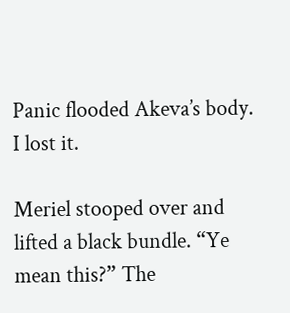Panic flooded Akeva’s body. I lost it.

Meriel stooped over and lifted a black bundle. “Ye mean this?” The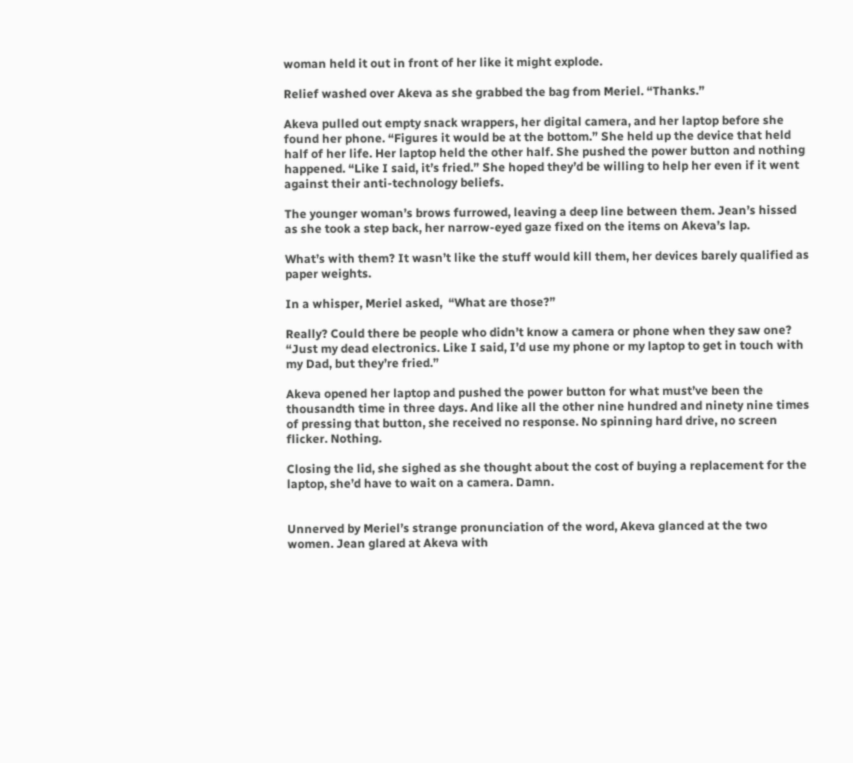woman held it out in front of her like it might explode.

Relief washed over Akeva as she grabbed the bag from Meriel. “Thanks.”

Akeva pulled out empty snack wrappers, her digital camera, and her laptop before she found her phone. “Figures it would be at the bottom.” She held up the device that held half of her life. Her laptop held the other half. She pushed the power button and nothing happened. “Like I said, it’s fried.” She hoped they’d be willing to help her even if it went against their anti-technology beliefs.

The younger woman’s brows furrowed, leaving a deep line between them. Jean’s hissed as she took a step back, her narrow-eyed gaze fixed on the items on Akeva’s lap.

What’s with them? It wasn’t like the stuff would kill them, her devices barely qualified as paper weights.

In a whisper, Meriel asked,  “What are those?”

Really? Could there be people who didn’t know a camera or phone when they saw one? “Just my dead electronics. Like I said, I’d use my phone or my laptop to get in touch with my Dad, but they’re fried.”

Akeva opened her laptop and pushed the power button for what must’ve been the thousandth time in three days. And like all the other nine hundred and ninety nine times of pressing that button, she received no response. No spinning hard drive, no screen flicker. Nothing.

Closing the lid, she sighed as she thought about the cost of buying a replacement for the laptop, she’d have to wait on a camera. Damn.


Unnerved by Meriel’s strange pronunciation of the word, Akeva glanced at the two women. Jean glared at Akeva with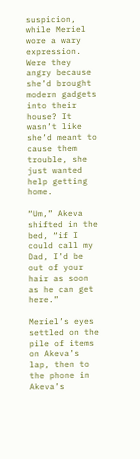suspicion, while Meriel wore a wary expression. Were they angry because she’d brought modern gadgets into their house? It wasn’t like she’d meant to cause them trouble, she just wanted help getting home.

“Um,” Akeva shifted in the bed, “if I could call my Dad, I’d be out of your hair as soon as he can get here.”

Meriel’s eyes settled on the pile of items on Akeva’s lap, then to the phone in Akeva’s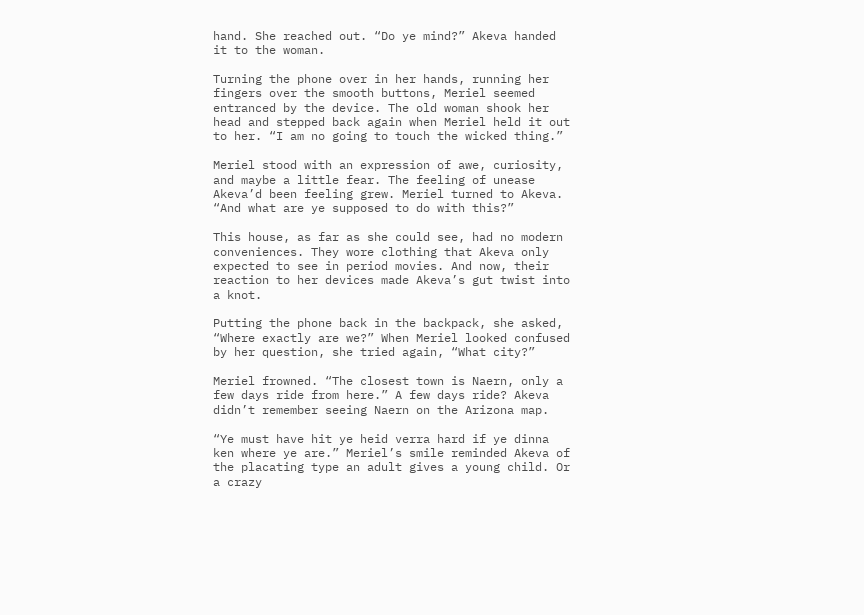hand. She reached out. “Do ye mind?” Akeva handed it to the woman.

Turning the phone over in her hands, running her fingers over the smooth buttons, Meriel seemed entranced by the device. The old woman shook her head and stepped back again when Meriel held it out to her. “I am no going to touch the wicked thing.”

Meriel stood with an expression of awe, curiosity, and maybe a little fear. The feeling of unease Akeva’d been feeling grew. Meriel turned to Akeva. “And what are ye supposed to do with this?”

This house, as far as she could see, had no modern conveniences. They wore clothing that Akeva only expected to see in period movies. And now, their reaction to her devices made Akeva’s gut twist into a knot.

Putting the phone back in the backpack, she asked, “Where exactly are we?” When Meriel looked confused by her question, she tried again, “What city?”

Meriel frowned. “The closest town is Naern, only a few days ride from here.” A few days ride? Akeva didn’t remember seeing Naern on the Arizona map.

“Ye must have hit ye heid verra hard if ye dinna ken where ye are.” Meriel’s smile reminded Akeva of the placating type an adult gives a young child. Or a crazy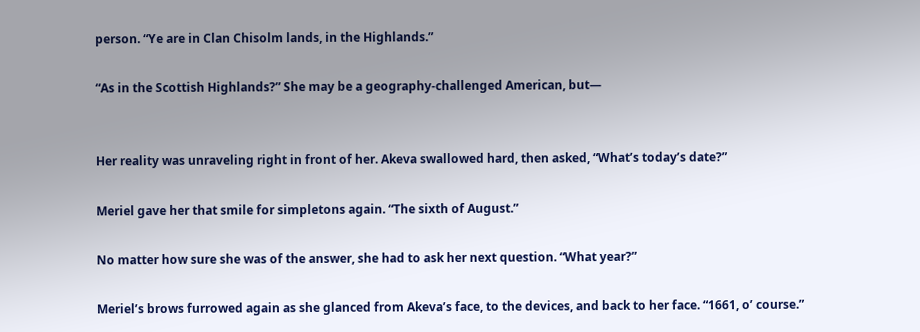person. “Ye are in Clan Chisolm lands, in the Highlands.”

“As in the Scottish Highlands?” She may be a geography-challenged American, but—


Her reality was unraveling right in front of her. Akeva swallowed hard, then asked, “What’s today’s date?”

Meriel gave her that smile for simpletons again. “The sixth of August.”

No matter how sure she was of the answer, she had to ask her next question. “What year?”

Meriel’s brows furrowed again as she glanced from Akeva’s face, to the devices, and back to her face. “1661, o’ course.”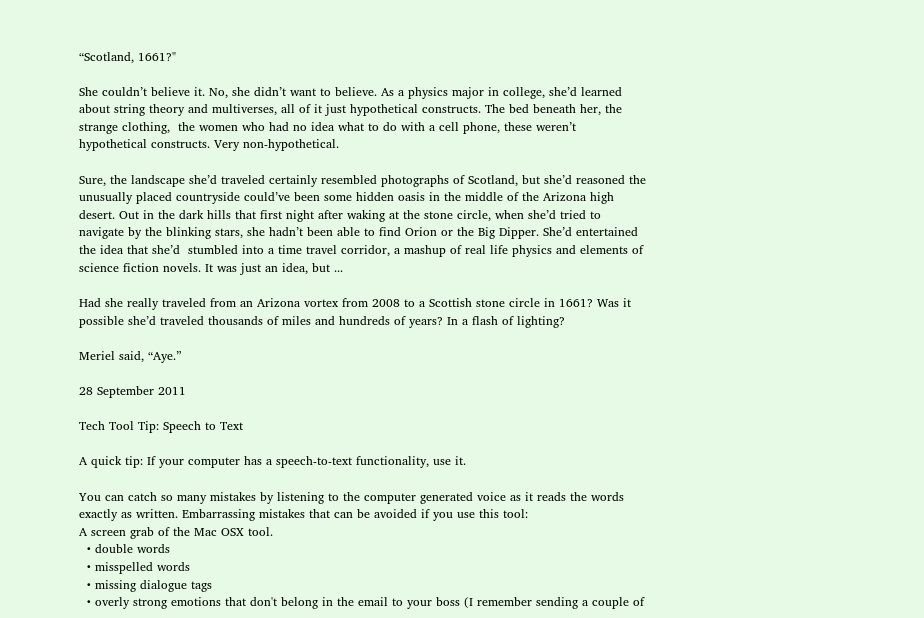“Scotland, 1661?"

She couldn’t believe it. No, she didn’t want to believe. As a physics major in college, she’d learned about string theory and multiverses, all of it just hypothetical constructs. The bed beneath her, the strange clothing,  the women who had no idea what to do with a cell phone, these weren’t hypothetical constructs. Very non-hypothetical.

Sure, the landscape she’d traveled certainly resembled photographs of Scotland, but she’d reasoned the unusually placed countryside could’ve been some hidden oasis in the middle of the Arizona high desert. Out in the dark hills that first night after waking at the stone circle, when she’d tried to navigate by the blinking stars, she hadn’t been able to find Orion or the Big Dipper. She’d entertained the idea that she’d  stumbled into a time travel corridor, a mashup of real life physics and elements of science fiction novels. It was just an idea, but ...

Had she really traveled from an Arizona vortex from 2008 to a Scottish stone circle in 1661? Was it possible she’d traveled thousands of miles and hundreds of years? In a flash of lighting?

Meriel said, “Aye.”

28 September 2011

Tech Tool Tip: Speech to Text

A quick tip: If your computer has a speech-to-text functionality, use it.

You can catch so many mistakes by listening to the computer generated voice as it reads the words exactly as written. Embarrassing mistakes that can be avoided if you use this tool:
A screen grab of the Mac OSX tool.
  • double words
  • misspelled words
  • missing dialogue tags
  • overly strong emotions that don't belong in the email to your boss (I remember sending a couple of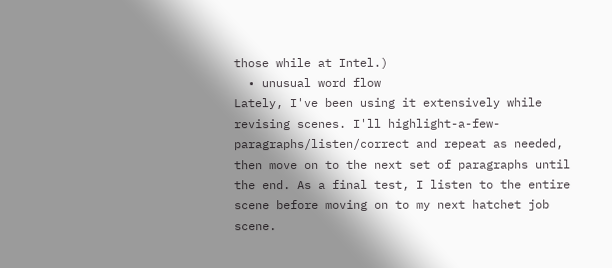those while at Intel.)
  • unusual word flow
Lately, I've been using it extensively while revising scenes. I'll highlight-a-few-paragraphs/listen/correct and repeat as needed, then move on to the next set of paragraphs until the end. As a final test, I listen to the entire scene before moving on to my next hatchet job scene.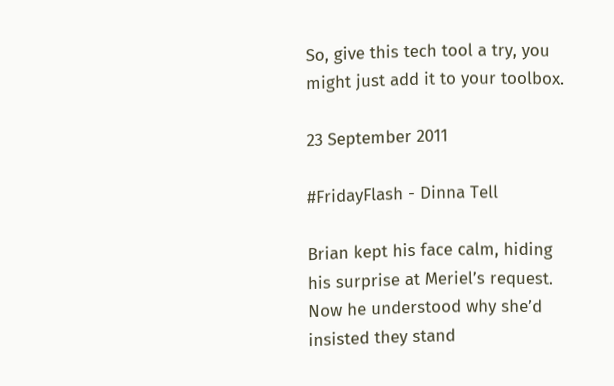So, give this tech tool a try, you might just add it to your toolbox.

23 September 2011

#FridayFlash - Dinna Tell

Brian kept his face calm, hiding his surprise at Meriel’s request. Now he understood why she’d insisted they stand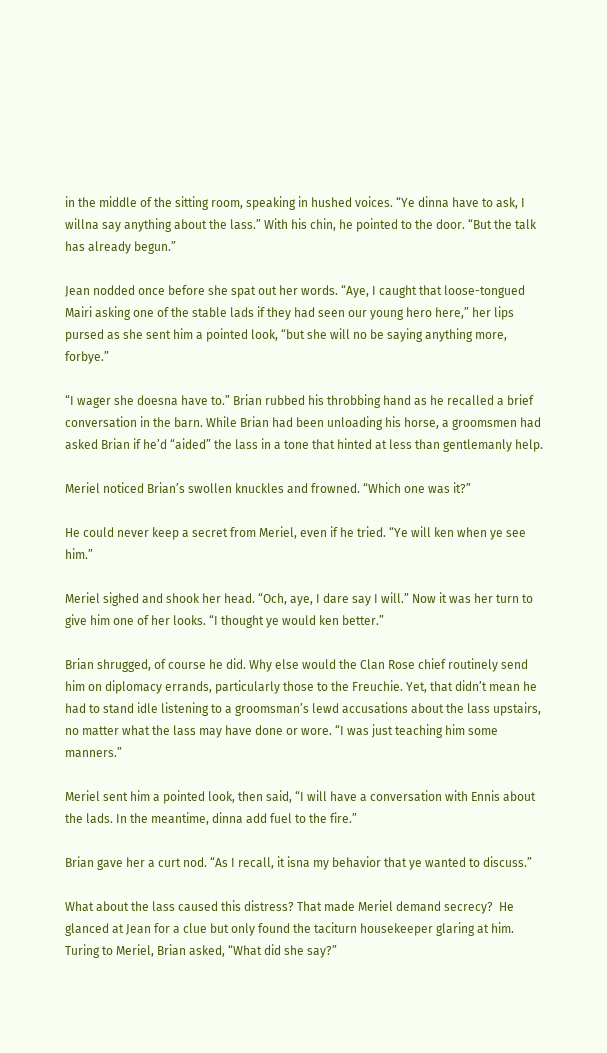in the middle of the sitting room, speaking in hushed voices. “Ye dinna have to ask, I willna say anything about the lass.” With his chin, he pointed to the door. “But the talk has already begun.”

Jean nodded once before she spat out her words. “Aye, I caught that loose-tongued Mairi asking one of the stable lads if they had seen our young hero here,” her lips pursed as she sent him a pointed look, “but she will no be saying anything more, forbye.”

“I wager she doesna have to.” Brian rubbed his throbbing hand as he recalled a brief conversation in the barn. While Brian had been unloading his horse, a groomsmen had asked Brian if he’d “aided” the lass in a tone that hinted at less than gentlemanly help.

Meriel noticed Brian’s swollen knuckles and frowned. “Which one was it?”

He could never keep a secret from Meriel, even if he tried. “Ye will ken when ye see him.”

Meriel sighed and shook her head. “Och, aye, I dare say I will.” Now it was her turn to give him one of her looks. “I thought ye would ken better.”

Brian shrugged, of course he did. Why else would the Clan Rose chief routinely send him on diplomacy errands, particularly those to the Freuchie. Yet, that didn’t mean he had to stand idle listening to a groomsman’s lewd accusations about the lass upstairs, no matter what the lass may have done or wore. “I was just teaching him some manners.”

Meriel sent him a pointed look, then said, “I will have a conversation with Ennis about the lads. In the meantime, dinna add fuel to the fire.”

Brian gave her a curt nod. “As I recall, it isna my behavior that ye wanted to discuss.”

What about the lass caused this distress? That made Meriel demand secrecy?  He glanced at Jean for a clue but only found the taciturn housekeeper glaring at him. Turing to Meriel, Brian asked, “What did she say?”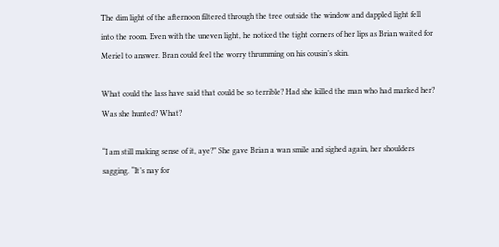The dim light of the afternoon filtered through the tree outside the window and dappled light fell into the room. Even with the uneven light, he noticed the tight corners of her lips as Brian waited for Meriel to answer. Bran could feel the worry thrumming on his cousin’s skin.

What could the lass have said that could be so terrible? Had she killed the man who had marked her? Was she hunted? What?

“I am still making sense of it, aye?” She gave Brian a wan smile and sighed again, her shoulders sagging. “It’s nay for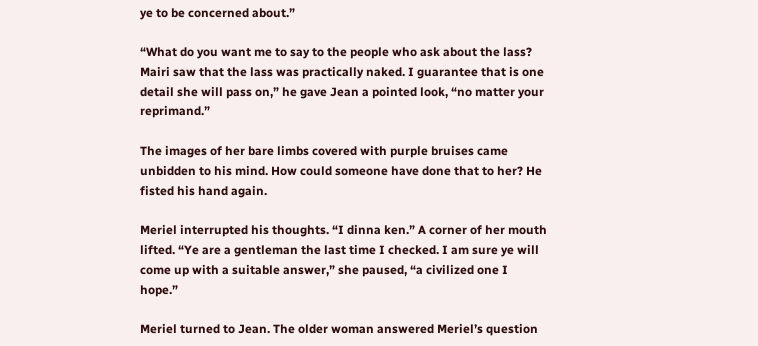ye to be concerned about.”

“What do you want me to say to the people who ask about the lass? Mairi saw that the lass was practically naked. I guarantee that is one detail she will pass on,” he gave Jean a pointed look, “no matter your reprimand.”

The images of her bare limbs covered with purple bruises came unbidden to his mind. How could someone have done that to her? He fisted his hand again.

Meriel interrupted his thoughts. “I dinna ken.” A corner of her mouth lifted. “Ye are a gentleman the last time I checked. I am sure ye will come up with a suitable answer,” she paused, “a civilized one I hope.”

Meriel turned to Jean. The older woman answered Meriel’s question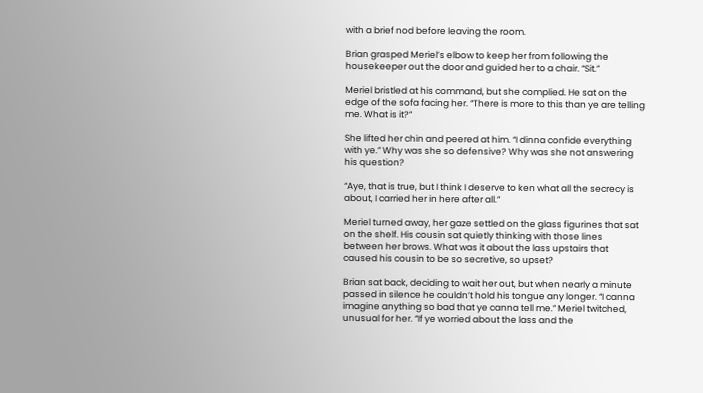with a brief nod before leaving the room.

Brian grasped Meriel’s elbow to keep her from following the housekeeper out the door and guided her to a chair. “Sit.”

Meriel bristled at his command, but she complied. He sat on the edge of the sofa facing her. “There is more to this than ye are telling me. What is it?”

She lifted her chin and peered at him. “I dinna confide everything with ye.” Why was she so defensive? Why was she not answering his question?

“Aye, that is true, but I think I deserve to ken what all the secrecy is about, I carried her in here after all.”

Meriel turned away, her gaze settled on the glass figurines that sat on the shelf. His cousin sat quietly thinking with those lines between her brows. What was it about the lass upstairs that caused his cousin to be so secretive, so upset?

Brian sat back, deciding to wait her out, but when nearly a minute passed in silence he couldn’t hold his tongue any longer. “I canna imagine anything so bad that ye canna tell me.” Meriel twitched, unusual for her. “If ye worried about the lass and the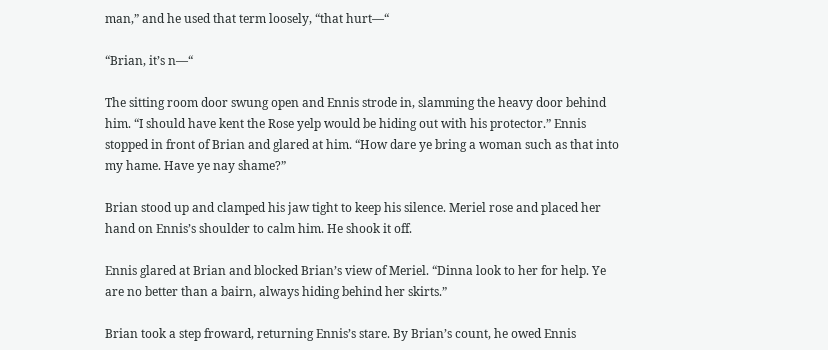man,” and he used that term loosely, “that hurt—“

“Brian, it’s n—“

The sitting room door swung open and Ennis strode in, slamming the heavy door behind him. “I should have kent the Rose yelp would be hiding out with his protector.” Ennis stopped in front of Brian and glared at him. “How dare ye bring a woman such as that into my hame. Have ye nay shame?”

Brian stood up and clamped his jaw tight to keep his silence. Meriel rose and placed her hand on Ennis’s shoulder to calm him. He shook it off.

Ennis glared at Brian and blocked Brian’s view of Meriel. “Dinna look to her for help. Ye are no better than a bairn, always hiding behind her skirts.”

Brian took a step froward, returning Ennis’s stare. By Brian’s count, he owed Ennis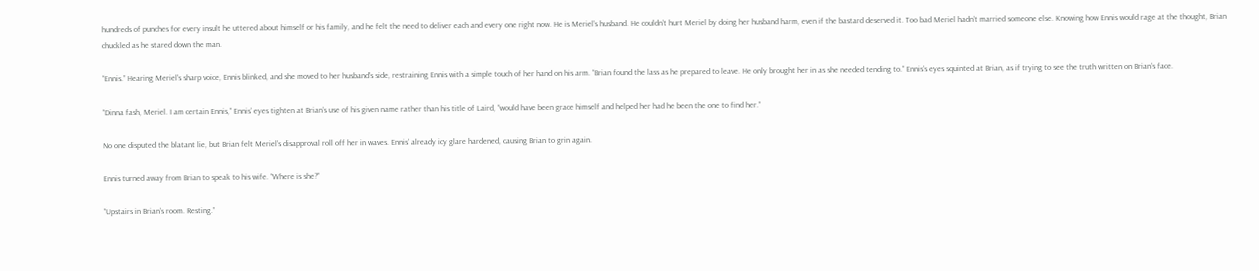hundreds of punches for every insult he uttered about himself or his family, and he felt the need to deliver each and every one right now. He is Meriel’s husband. He couldn’t hurt Meriel by doing her husband harm, even if the bastard deserved it. Too bad Meriel hadn’t married someone else. Knowing how Ennis would rage at the thought, Brian chuckled as he stared down the man.

“Ennis.” Hearing Meriel’s sharp voice, Ennis blinked, and she moved to her husband’s side, restraining Ennis with a simple touch of her hand on his arm. “Brian found the lass as he prepared to leave. He only brought her in as she needed tending to.” Ennis’s eyes squinted at Brian, as if trying to see the truth written on Brian’s face.

“Dinna fash, Meriel. I am certain Ennis,” Ennis’ eyes tighten at Brian’s use of his given name rather than his title of Laird, “would have been grace himself and helped her had he been the one to find her.”

No one disputed the blatant lie, but Brian felt Meriel’s disapproval roll off her in waves. Ennis’ already icy glare hardened, causing Brian to grin again.

Ennis turned away from Brian to speak to his wife. “Where is she?”

“Upstairs in Brian’s room. Resting.”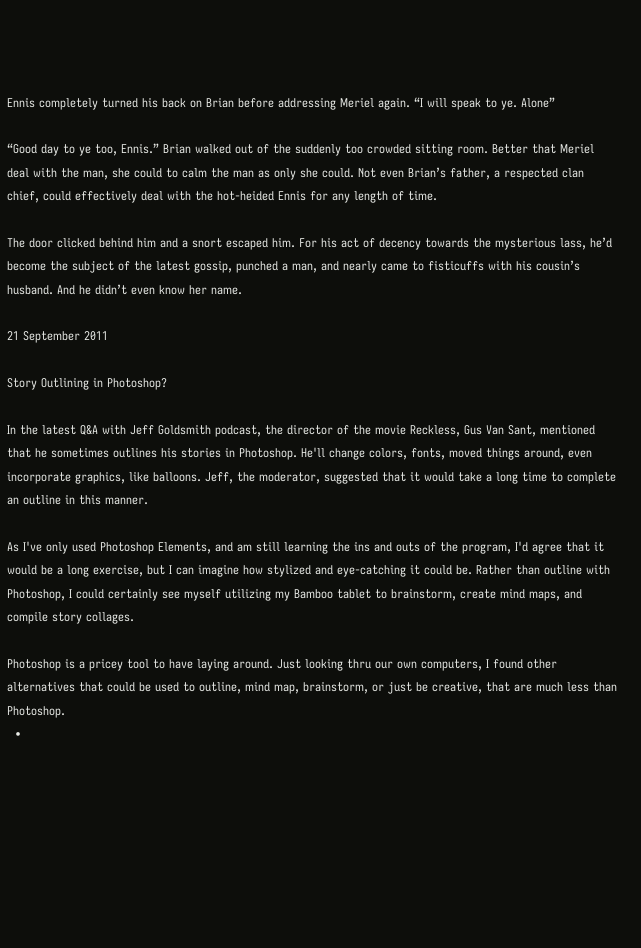Ennis completely turned his back on Brian before addressing Meriel again. “I will speak to ye. Alone”

“Good day to ye too, Ennis.” Brian walked out of the suddenly too crowded sitting room. Better that Meriel deal with the man, she could to calm the man as only she could. Not even Brian’s father, a respected clan chief, could effectively deal with the hot-heided Ennis for any length of time.

The door clicked behind him and a snort escaped him. For his act of decency towards the mysterious lass, he’d become the subject of the latest gossip, punched a man, and nearly came to fisticuffs with his cousin’s husband. And he didn’t even know her name.

21 September 2011

Story Outlining in Photoshop?

In the latest Q&A with Jeff Goldsmith podcast, the director of the movie Reckless, Gus Van Sant, mentioned that he sometimes outlines his stories in Photoshop. He'll change colors, fonts, moved things around, even incorporate graphics, like balloons. Jeff, the moderator, suggested that it would take a long time to complete an outline in this manner.

As I've only used Photoshop Elements, and am still learning the ins and outs of the program, I'd agree that it would be a long exercise, but I can imagine how stylized and eye-catching it could be. Rather than outline with Photoshop, I could certainly see myself utilizing my Bamboo tablet to brainstorm, create mind maps, and compile story collages.

Photoshop is a pricey tool to have laying around. Just looking thru our own computers, I found other alternatives that could be used to outline, mind map, brainstorm, or just be creative, that are much less than Photoshop.
  •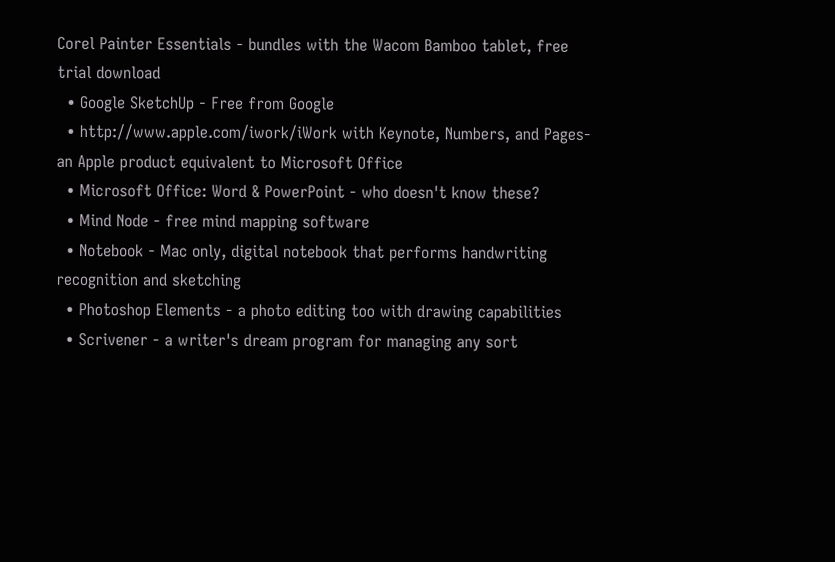Corel Painter Essentials - bundles with the Wacom Bamboo tablet, free trial download
  • Google SketchUp - Free from Google
  • http://www.apple.com/iwork/iWork with Keynote, Numbers, and Pages- an Apple product equivalent to Microsoft Office
  • Microsoft Office: Word & PowerPoint - who doesn't know these?
  • Mind Node - free mind mapping software
  • Notebook - Mac only, digital notebook that performs handwriting recognition and sketching
  • Photoshop Elements - a photo editing too with drawing capabilities
  • Scrivener - a writer's dream program for managing any sort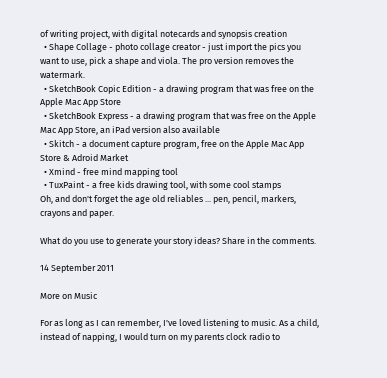of writing project, with digital notecards and synopsis creation
  • Shape Collage - photo collage creator - just import the pics you want to use, pick a shape and viola. The pro version removes the watermark.
  • SketchBook Copic Edition - a drawing program that was free on the Apple Mac App Store
  • SketchBook Express - a drawing program that was free on the Apple Mac App Store, an iPad version also available
  • Skitch - a document capture program, free on the Apple Mac App Store & Adroid Market
  • Xmind - free mind mapping tool
  • TuxPaint - a free kids drawing tool, with some cool stamps
Oh, and don't forget the age old reliables ... pen, pencil, markers, crayons and paper.

What do you use to generate your story ideas? Share in the comments.

14 September 2011

More on Music

For as long as I can remember, I've loved listening to music. As a child, instead of napping, I would turn on my parents clock radio to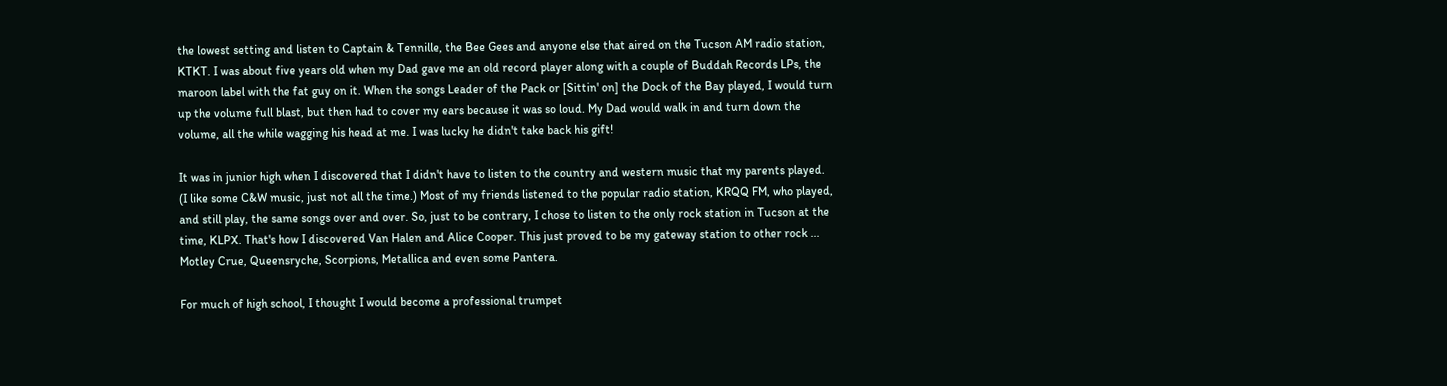the lowest setting and listen to Captain & Tennille, the Bee Gees and anyone else that aired on the Tucson AM radio station, KTKT. I was about five years old when my Dad gave me an old record player along with a couple of Buddah Records LPs, the maroon label with the fat guy on it. When the songs Leader of the Pack or [Sittin' on] the Dock of the Bay played, I would turn up the volume full blast, but then had to cover my ears because it was so loud. My Dad would walk in and turn down the volume, all the while wagging his head at me. I was lucky he didn't take back his gift!

It was in junior high when I discovered that I didn't have to listen to the country and western music that my parents played. (I like some C&W music, just not all the time.) Most of my friends listened to the popular radio station, KRQQ FM, who played, and still play, the same songs over and over. So, just to be contrary, I chose to listen to the only rock station in Tucson at the time, KLPX. That's how I discovered Van Halen and Alice Cooper. This just proved to be my gateway station to other rock ... Motley Crue, Queensryche, Scorpions, Metallica and even some Pantera.

For much of high school, I thought I would become a professional trumpet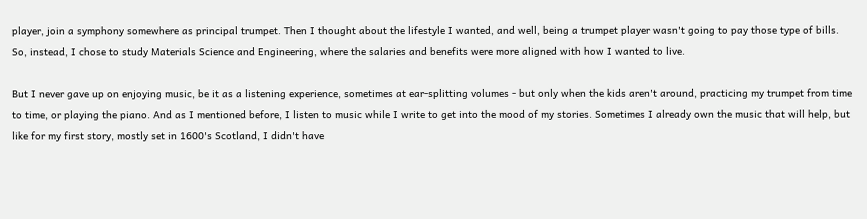player, join a symphony somewhere as principal trumpet. Then I thought about the lifestyle I wanted, and well, being a trumpet player wasn't going to pay those type of bills. So, instead, I chose to study Materials Science and Engineering, where the salaries and benefits were more aligned with how I wanted to live.

But I never gave up on enjoying music, be it as a listening experience, sometimes at ear-splitting volumes - but only when the kids aren't around, practicing my trumpet from time to time, or playing the piano. And as I mentioned before, I listen to music while I write to get into the mood of my stories. Sometimes I already own the music that will help, but like for my first story, mostly set in 1600's Scotland, I didn't have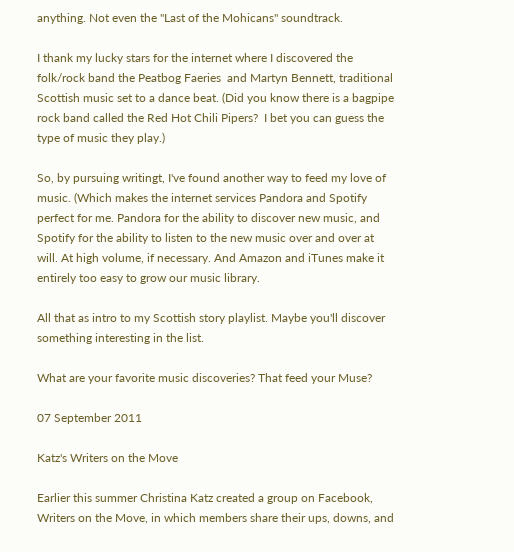anything. Not even the "Last of the Mohicans" soundtrack.

I thank my lucky stars for the internet where I discovered the folk/rock band the Peatbog Faeries  and Martyn Bennett, traditional Scottish music set to a dance beat. (Did you know there is a bagpipe rock band called the Red Hot Chili Pipers?  I bet you can guess the type of music they play.)

So, by pursuing writingt, I've found another way to feed my love of music. (Which makes the internet services Pandora and Spotify perfect for me. Pandora for the ability to discover new music, and Spotify for the ability to listen to the new music over and over at will. At high volume, if necessary. And Amazon and iTunes make it entirely too easy to grow our music library.

All that as intro to my Scottish story playlist. Maybe you'll discover something interesting in the list.

What are your favorite music discoveries? That feed your Muse?

07 September 2011

Katz's Writers on the Move

Earlier this summer Christina Katz created a group on Facebook, Writers on the Move, in which members share their ups, downs, and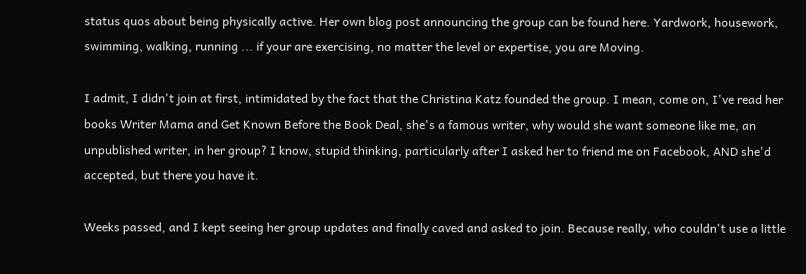status quos about being physically active. Her own blog post announcing the group can be found here. Yardwork, housework, swimming, walking, running ... if your are exercising, no matter the level or expertise, you are Moving.

I admit, I didn't join at first, intimidated by the fact that the Christina Katz founded the group. I mean, come on, I've read her books Writer Mama and Get Known Before the Book Deal, she's a famous writer, why would she want someone like me, an unpublished writer, in her group? I know, stupid thinking, particularly after I asked her to friend me on Facebook, AND she'd accepted, but there you have it.

Weeks passed, and I kept seeing her group updates and finally caved and asked to join. Because really, who couldn't use a little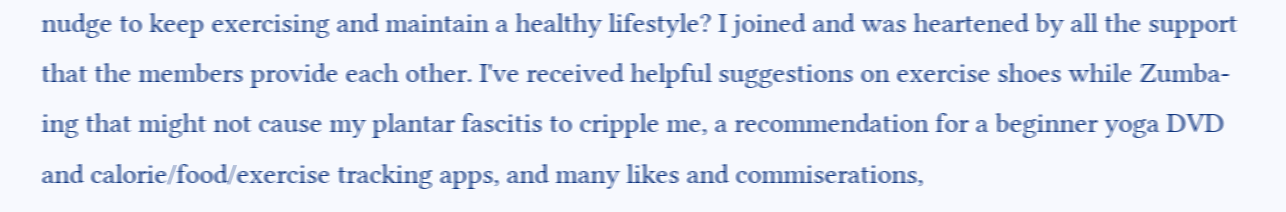nudge to keep exercising and maintain a healthy lifestyle? I joined and was heartened by all the support that the members provide each other. I've received helpful suggestions on exercise shoes while Zumba-ing that might not cause my plantar fascitis to cripple me, a recommendation for a beginner yoga DVD and calorie/food/exercise tracking apps, and many likes and commiserations,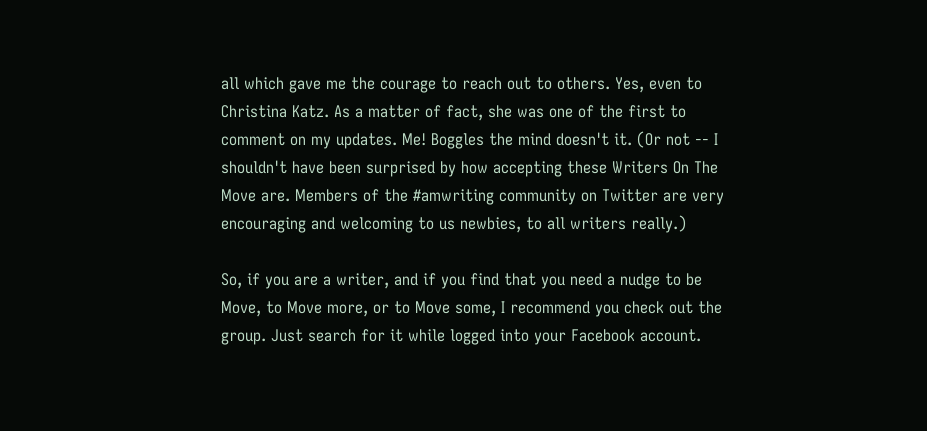all which gave me the courage to reach out to others. Yes, even to Christina Katz. As a matter of fact, she was one of the first to comment on my updates. Me! Boggles the mind doesn't it. (Or not -- I shouldn't have been surprised by how accepting these Writers On The Move are. Members of the #amwriting community on Twitter are very encouraging and welcoming to us newbies, to all writers really.)

So, if you are a writer, and if you find that you need a nudge to be Move, to Move more, or to Move some, I recommend you check out the group. Just search for it while logged into your Facebook account.